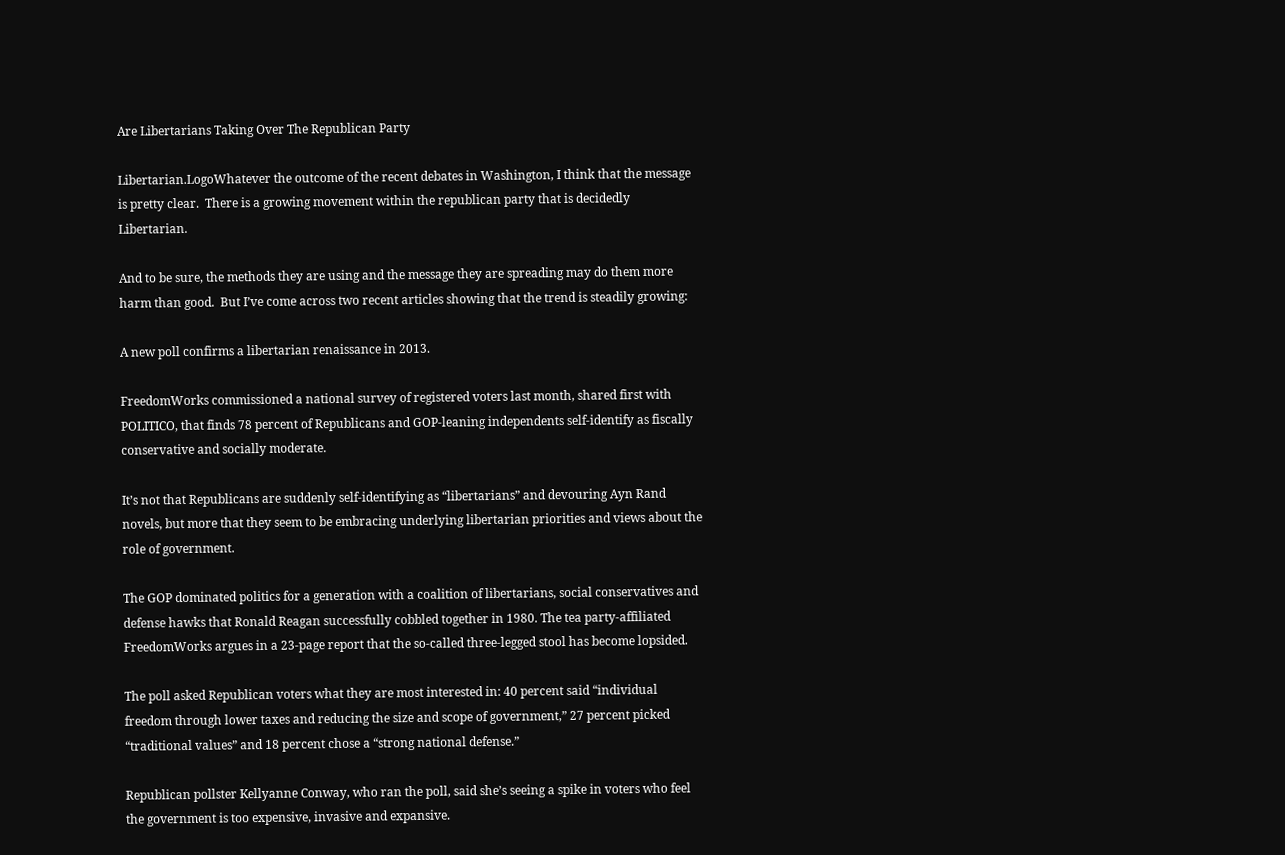Are Libertarians Taking Over The Republican Party

Libertarian.LogoWhatever the outcome of the recent debates in Washington, I think that the message is pretty clear.  There is a growing movement within the republican party that is decidedly Libertarian.

And to be sure, the methods they are using and the message they are spreading may do them more harm than good.  But I’ve come across two recent articles showing that the trend is steadily growing:

A new poll confirms a libertarian renaissance in 2013.

FreedomWorks commissioned a national survey of registered voters last month, shared first with POLITICO, that finds 78 percent of Republicans and GOP-leaning independents self-identify as fiscally conservative and socially moderate.

It’s not that Republicans are suddenly self-identifying as “libertarians” and devouring Ayn Rand novels, but more that they seem to be embracing underlying libertarian priorities and views about the role of government.

The GOP dominated politics for a generation with a coalition of libertarians, social conservatives and defense hawks that Ronald Reagan successfully cobbled together in 1980. The tea party-affiliated FreedomWorks argues in a 23-page report that the so-called three-legged stool has become lopsided.

The poll asked Republican voters what they are most interested in: 40 percent said “individual freedom through lower taxes and reducing the size and scope of government,” 27 percent picked “traditional values” and 18 percent chose a “strong national defense.”

Republican pollster Kellyanne Conway, who ran the poll, said she’s seeing a spike in voters who feel the government is too expensive, invasive and expansive.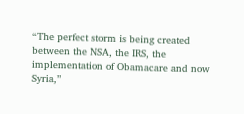“The perfect storm is being created between the NSA, the IRS, the implementation of Obamacare and now Syria,”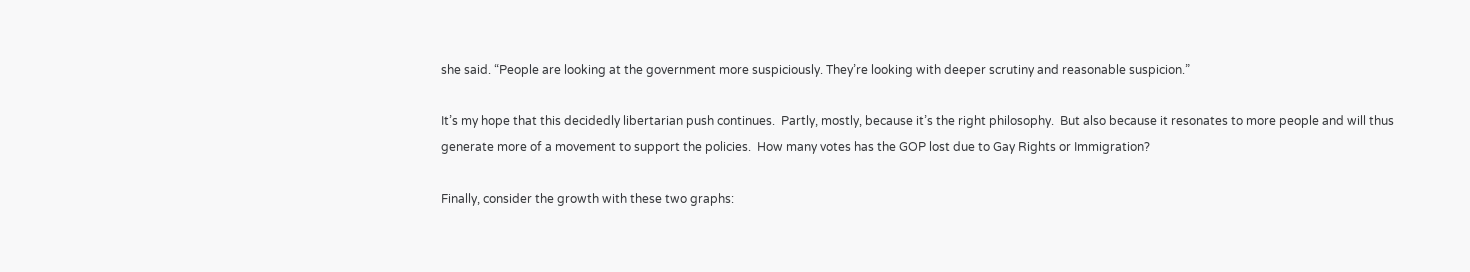she said. “People are looking at the government more suspiciously. They’re looking with deeper scrutiny and reasonable suspicion.”

It’s my hope that this decidedly libertarian push continues.  Partly, mostly, because it’s the right philosophy.  But also because it resonates to more people and will thus generate more of a movement to support the policies.  How many votes has the GOP lost due to Gay Rights or Immigration?

Finally, consider the growth with these two graphs: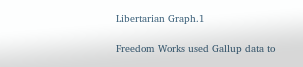Libertarian Graph.1

Freedom Works used Gallup data to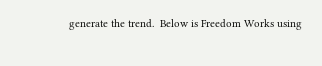generate the trend.  Below is Freedom Works using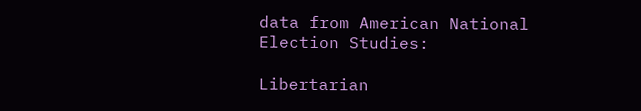data from American National Election Studies:

Libertarian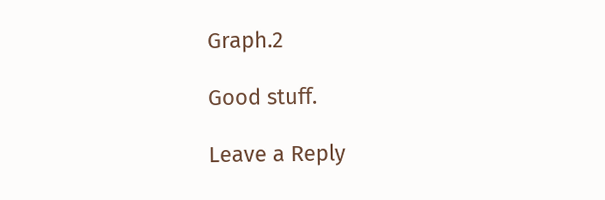Graph.2

Good stuff.

Leave a Reply